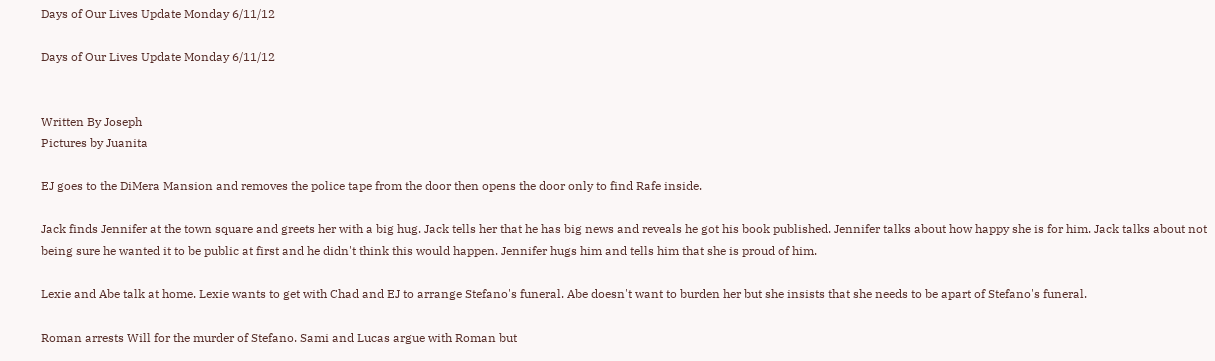Days of Our Lives Update Monday 6/11/12

Days of Our Lives Update Monday 6/11/12


Written By Joseph
Pictures by Juanita

EJ goes to the DiMera Mansion and removes the police tape from the door then opens the door only to find Rafe inside.

Jack finds Jennifer at the town square and greets her with a big hug. Jack tells her that he has big news and reveals he got his book published. Jennifer talks about how happy she is for him. Jack talks about not being sure he wanted it to be public at first and he didn't think this would happen. Jennifer hugs him and tells him that she is proud of him.

Lexie and Abe talk at home. Lexie wants to get with Chad and EJ to arrange Stefano's funeral. Abe doesn't want to burden her but she insists that she needs to be apart of Stefano's funeral.

Roman arrests Will for the murder of Stefano. Sami and Lucas argue with Roman but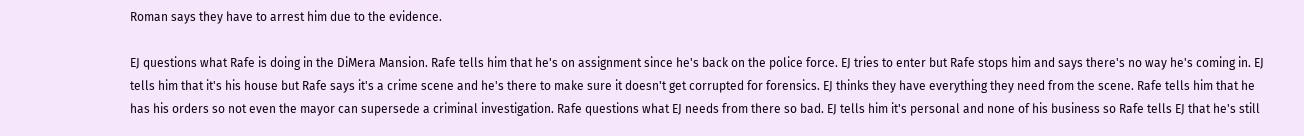Roman says they have to arrest him due to the evidence.

EJ questions what Rafe is doing in the DiMera Mansion. Rafe tells him that he's on assignment since he's back on the police force. EJ tries to enter but Rafe stops him and says there's no way he's coming in. EJ tells him that it's his house but Rafe says it's a crime scene and he's there to make sure it doesn't get corrupted for forensics. EJ thinks they have everything they need from the scene. Rafe tells him that he has his orders so not even the mayor can supersede a criminal investigation. Rafe questions what EJ needs from there so bad. EJ tells him it's personal and none of his business so Rafe tells EJ that he's still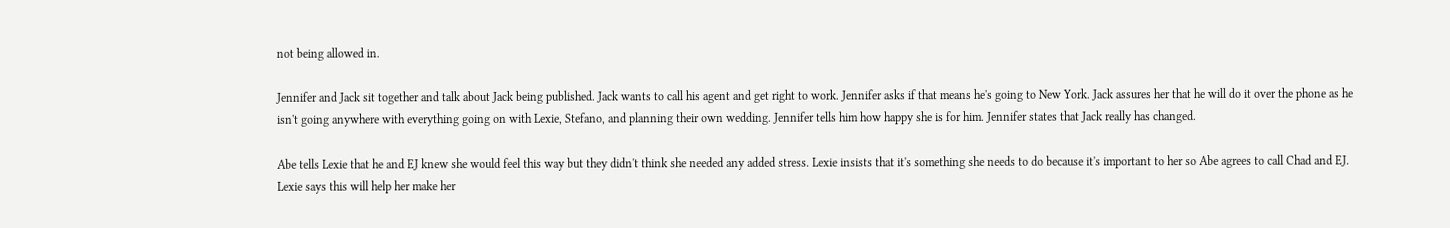not being allowed in.

Jennifer and Jack sit together and talk about Jack being published. Jack wants to call his agent and get right to work. Jennifer asks if that means he's going to New York. Jack assures her that he will do it over the phone as he isn't going anywhere with everything going on with Lexie, Stefano, and planning their own wedding. Jennifer tells him how happy she is for him. Jennifer states that Jack really has changed.

Abe tells Lexie that he and EJ knew she would feel this way but they didn't think she needed any added stress. Lexie insists that it's something she needs to do because it's important to her so Abe agrees to call Chad and EJ. Lexie says this will help her make her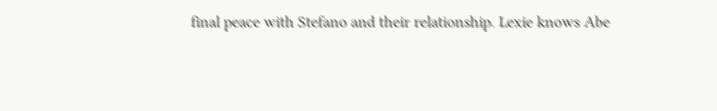final peace with Stefano and their relationship. Lexie knows Abe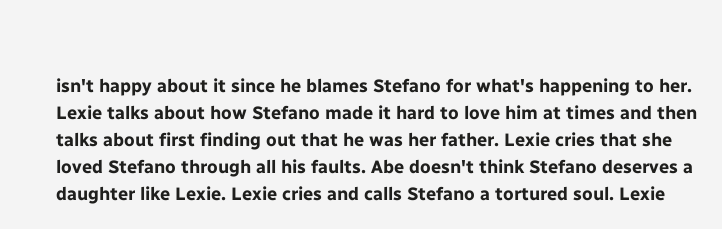isn't happy about it since he blames Stefano for what's happening to her. Lexie talks about how Stefano made it hard to love him at times and then talks about first finding out that he was her father. Lexie cries that she loved Stefano through all his faults. Abe doesn't think Stefano deserves a daughter like Lexie. Lexie cries and calls Stefano a tortured soul. Lexie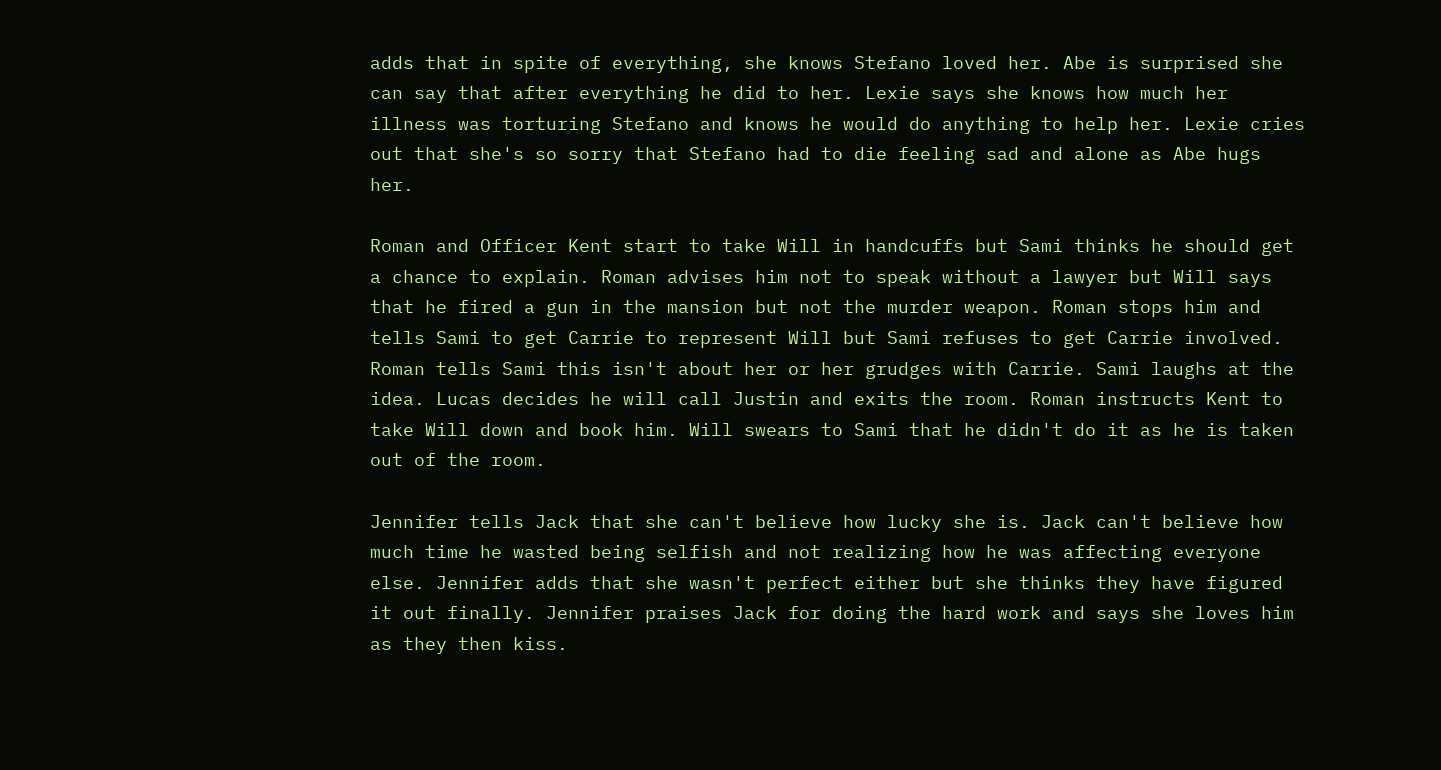adds that in spite of everything, she knows Stefano loved her. Abe is surprised she can say that after everything he did to her. Lexie says she knows how much her illness was torturing Stefano and knows he would do anything to help her. Lexie cries out that she's so sorry that Stefano had to die feeling sad and alone as Abe hugs her.

Roman and Officer Kent start to take Will in handcuffs but Sami thinks he should get a chance to explain. Roman advises him not to speak without a lawyer but Will says that he fired a gun in the mansion but not the murder weapon. Roman stops him and tells Sami to get Carrie to represent Will but Sami refuses to get Carrie involved. Roman tells Sami this isn't about her or her grudges with Carrie. Sami laughs at the idea. Lucas decides he will call Justin and exits the room. Roman instructs Kent to take Will down and book him. Will swears to Sami that he didn't do it as he is taken out of the room.

Jennifer tells Jack that she can't believe how lucky she is. Jack can't believe how much time he wasted being selfish and not realizing how he was affecting everyone else. Jennifer adds that she wasn't perfect either but she thinks they have figured it out finally. Jennifer praises Jack for doing the hard work and says she loves him as they then kiss.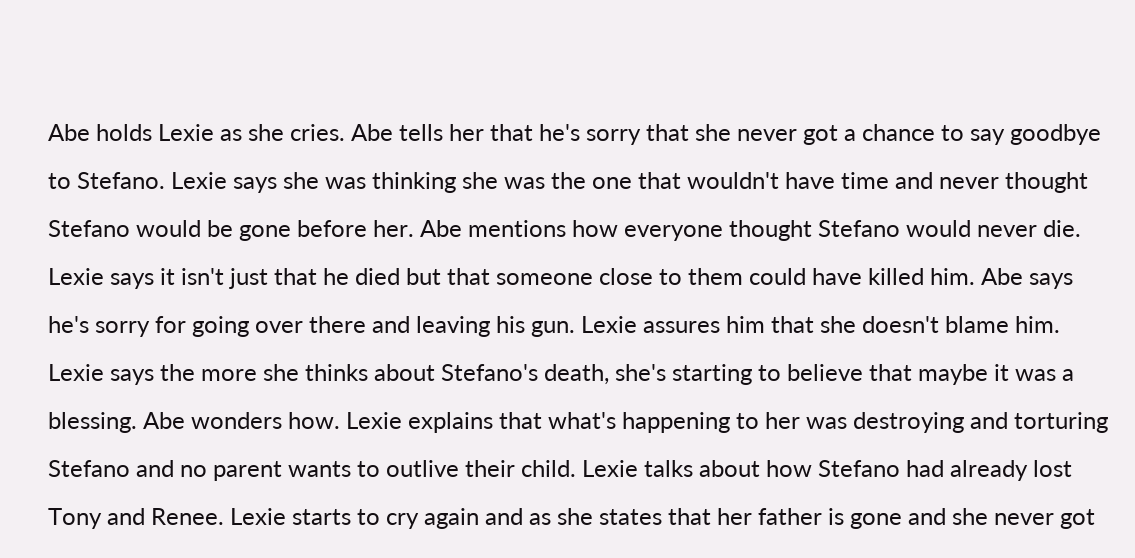Abe holds Lexie as she cries. Abe tells her that he's sorry that she never got a chance to say goodbye to Stefano. Lexie says she was thinking she was the one that wouldn't have time and never thought Stefano would be gone before her. Abe mentions how everyone thought Stefano would never die. Lexie says it isn't just that he died but that someone close to them could have killed him. Abe says he's sorry for going over there and leaving his gun. Lexie assures him that she doesn't blame him. Lexie says the more she thinks about Stefano's death, she's starting to believe that maybe it was a blessing. Abe wonders how. Lexie explains that what's happening to her was destroying and torturing Stefano and no parent wants to outlive their child. Lexie talks about how Stefano had already lost Tony and Renee. Lexie starts to cry again and as she states that her father is gone and she never got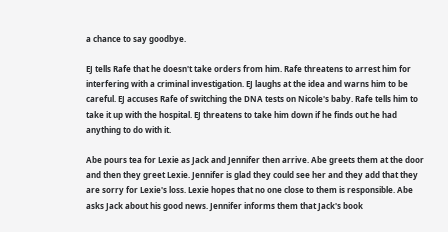a chance to say goodbye.

EJ tells Rafe that he doesn't take orders from him. Rafe threatens to arrest him for interfering with a criminal investigation. EJ laughs at the idea and warns him to be careful. EJ accuses Rafe of switching the DNA tests on Nicole's baby. Rafe tells him to take it up with the hospital. EJ threatens to take him down if he finds out he had anything to do with it.

Abe pours tea for Lexie as Jack and Jennifer then arrive. Abe greets them at the door and then they greet Lexie. Jennifer is glad they could see her and they add that they are sorry for Lexie's loss. Lexie hopes that no one close to them is responsible. Abe asks Jack about his good news. Jennifer informs them that Jack's book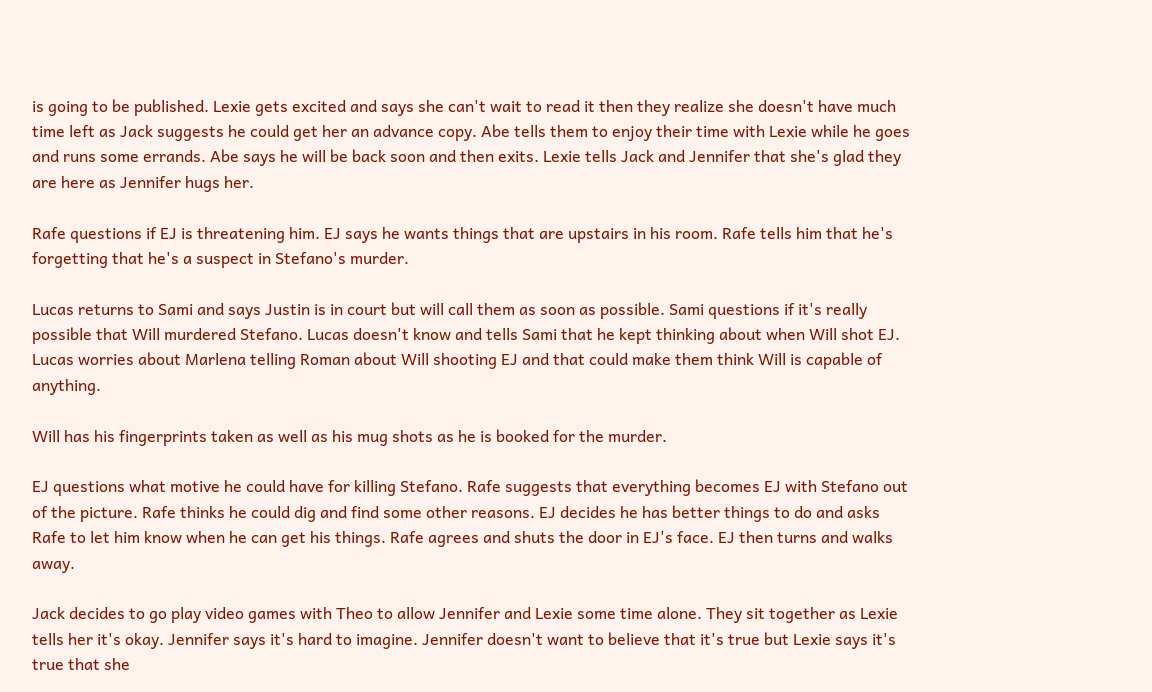is going to be published. Lexie gets excited and says she can't wait to read it then they realize she doesn't have much time left as Jack suggests he could get her an advance copy. Abe tells them to enjoy their time with Lexie while he goes and runs some errands. Abe says he will be back soon and then exits. Lexie tells Jack and Jennifer that she's glad they are here as Jennifer hugs her.

Rafe questions if EJ is threatening him. EJ says he wants things that are upstairs in his room. Rafe tells him that he's forgetting that he's a suspect in Stefano's murder.

Lucas returns to Sami and says Justin is in court but will call them as soon as possible. Sami questions if it's really possible that Will murdered Stefano. Lucas doesn't know and tells Sami that he kept thinking about when Will shot EJ. Lucas worries about Marlena telling Roman about Will shooting EJ and that could make them think Will is capable of anything.

Will has his fingerprints taken as well as his mug shots as he is booked for the murder.

EJ questions what motive he could have for killing Stefano. Rafe suggests that everything becomes EJ with Stefano out of the picture. Rafe thinks he could dig and find some other reasons. EJ decides he has better things to do and asks Rafe to let him know when he can get his things. Rafe agrees and shuts the door in EJ's face. EJ then turns and walks away.

Jack decides to go play video games with Theo to allow Jennifer and Lexie some time alone. They sit together as Lexie tells her it's okay. Jennifer says it's hard to imagine. Jennifer doesn't want to believe that it's true but Lexie says it's true that she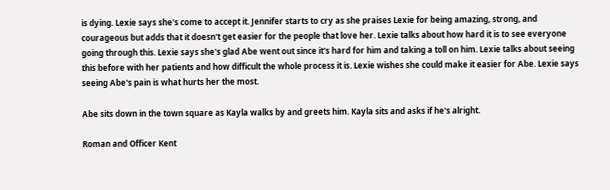is dying. Lexie says she's come to accept it. Jennifer starts to cry as she praises Lexie for being amazing, strong, and courageous but adds that it doesn't get easier for the people that love her. Lexie talks about how hard it is to see everyone going through this. Lexie says she's glad Abe went out since it's hard for him and taking a toll on him. Lexie talks about seeing this before with her patients and how difficult the whole process it is. Lexie wishes she could make it easier for Abe. Lexie says seeing Abe's pain is what hurts her the most.

Abe sits down in the town square as Kayla walks by and greets him. Kayla sits and asks if he's alright.

Roman and Officer Kent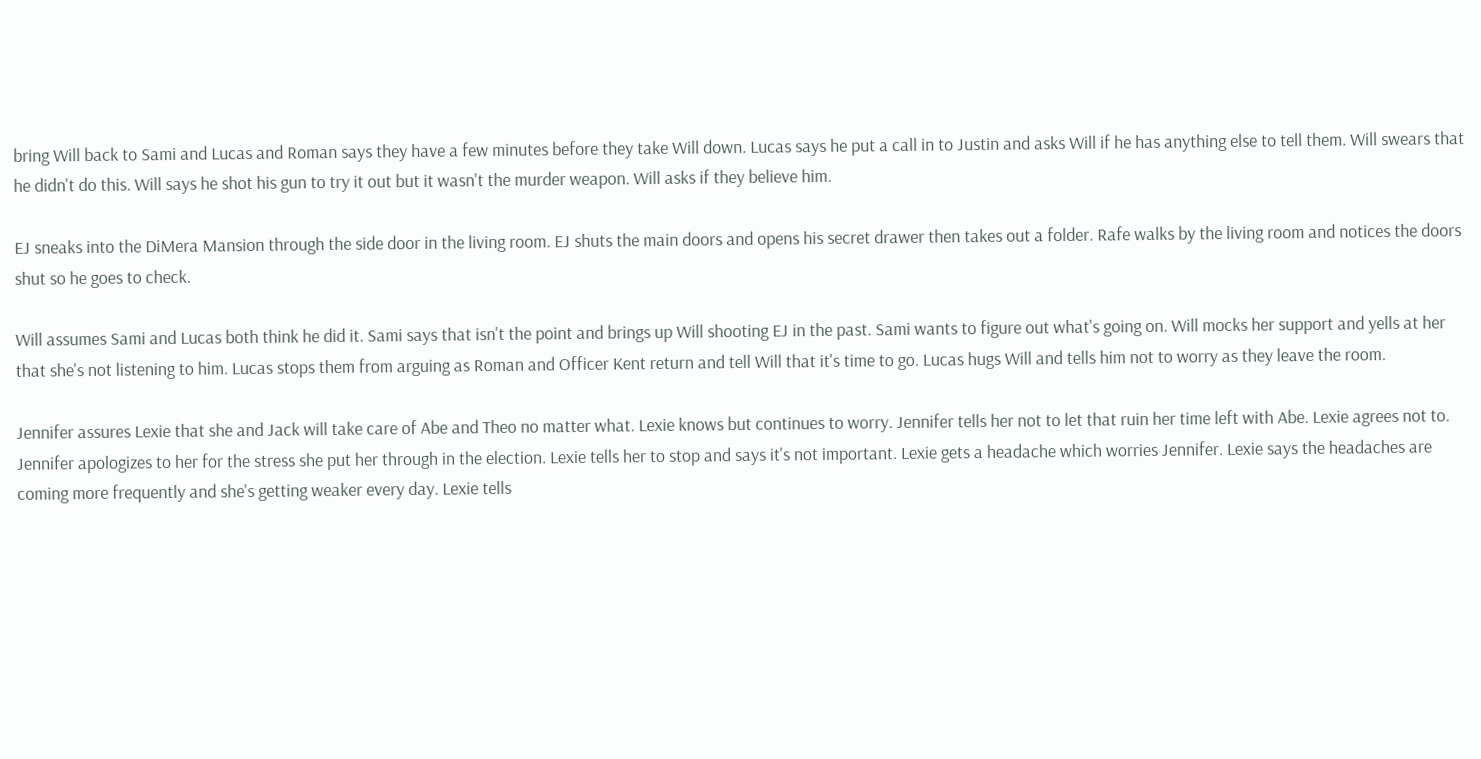bring Will back to Sami and Lucas and Roman says they have a few minutes before they take Will down. Lucas says he put a call in to Justin and asks Will if he has anything else to tell them. Will swears that he didn't do this. Will says he shot his gun to try it out but it wasn't the murder weapon. Will asks if they believe him.

EJ sneaks into the DiMera Mansion through the side door in the living room. EJ shuts the main doors and opens his secret drawer then takes out a folder. Rafe walks by the living room and notices the doors shut so he goes to check.

Will assumes Sami and Lucas both think he did it. Sami says that isn't the point and brings up Will shooting EJ in the past. Sami wants to figure out what's going on. Will mocks her support and yells at her that she's not listening to him. Lucas stops them from arguing as Roman and Officer Kent return and tell Will that it's time to go. Lucas hugs Will and tells him not to worry as they leave the room.

Jennifer assures Lexie that she and Jack will take care of Abe and Theo no matter what. Lexie knows but continues to worry. Jennifer tells her not to let that ruin her time left with Abe. Lexie agrees not to. Jennifer apologizes to her for the stress she put her through in the election. Lexie tells her to stop and says it's not important. Lexie gets a headache which worries Jennifer. Lexie says the headaches are coming more frequently and she's getting weaker every day. Lexie tells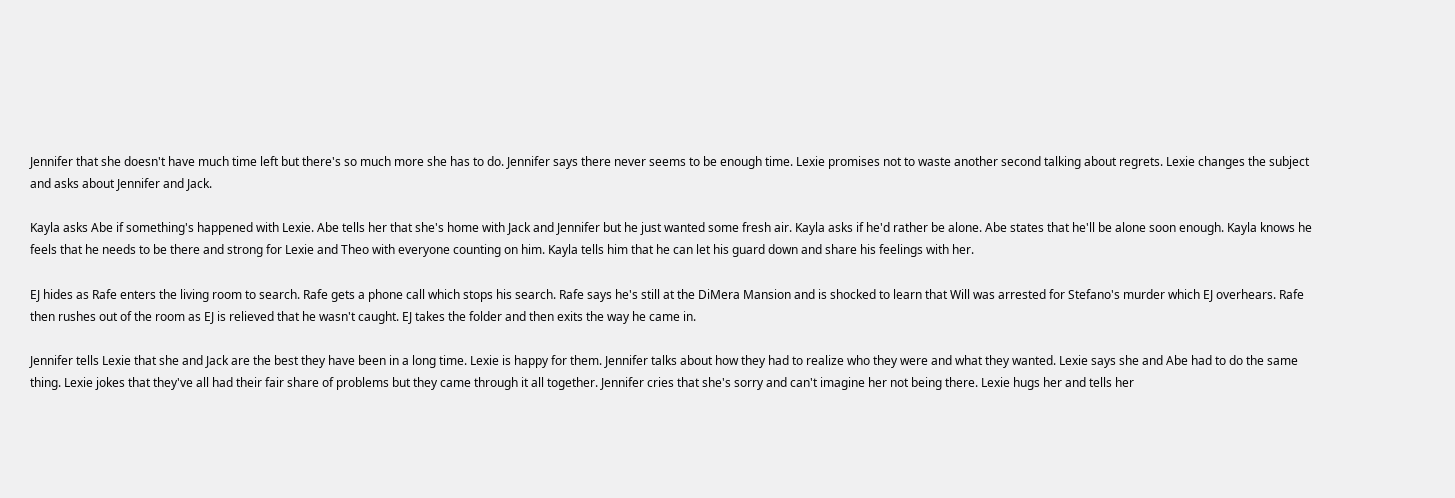Jennifer that she doesn't have much time left but there's so much more she has to do. Jennifer says there never seems to be enough time. Lexie promises not to waste another second talking about regrets. Lexie changes the subject and asks about Jennifer and Jack.

Kayla asks Abe if something's happened with Lexie. Abe tells her that she's home with Jack and Jennifer but he just wanted some fresh air. Kayla asks if he'd rather be alone. Abe states that he'll be alone soon enough. Kayla knows he feels that he needs to be there and strong for Lexie and Theo with everyone counting on him. Kayla tells him that he can let his guard down and share his feelings with her.

EJ hides as Rafe enters the living room to search. Rafe gets a phone call which stops his search. Rafe says he's still at the DiMera Mansion and is shocked to learn that Will was arrested for Stefano's murder which EJ overhears. Rafe then rushes out of the room as EJ is relieved that he wasn't caught. EJ takes the folder and then exits the way he came in.

Jennifer tells Lexie that she and Jack are the best they have been in a long time. Lexie is happy for them. Jennifer talks about how they had to realize who they were and what they wanted. Lexie says she and Abe had to do the same thing. Lexie jokes that they've all had their fair share of problems but they came through it all together. Jennifer cries that she's sorry and can't imagine her not being there. Lexie hugs her and tells her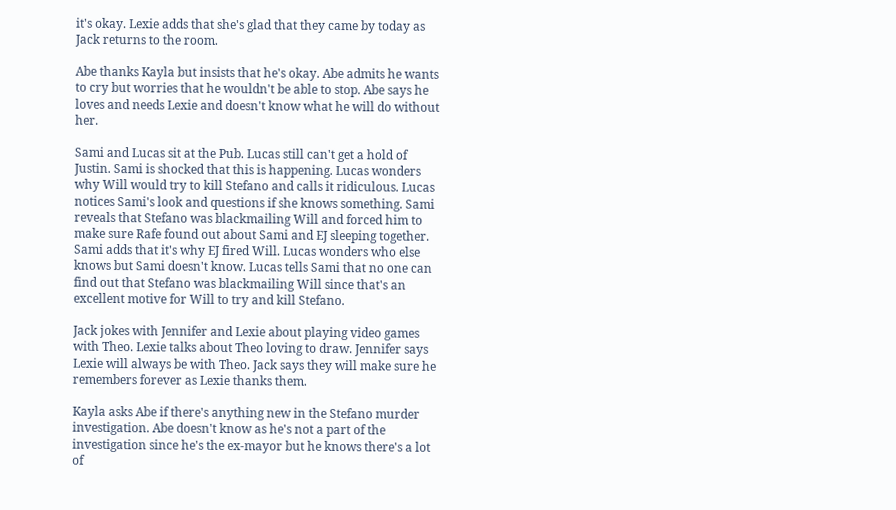it's okay. Lexie adds that she's glad that they came by today as Jack returns to the room.

Abe thanks Kayla but insists that he's okay. Abe admits he wants to cry but worries that he wouldn't be able to stop. Abe says he loves and needs Lexie and doesn't know what he will do without her.

Sami and Lucas sit at the Pub. Lucas still can't get a hold of Justin. Sami is shocked that this is happening. Lucas wonders why Will would try to kill Stefano and calls it ridiculous. Lucas notices Sami's look and questions if she knows something. Sami reveals that Stefano was blackmailing Will and forced him to make sure Rafe found out about Sami and EJ sleeping together. Sami adds that it's why EJ fired Will. Lucas wonders who else knows but Sami doesn't know. Lucas tells Sami that no one can find out that Stefano was blackmailing Will since that's an excellent motive for Will to try and kill Stefano.

Jack jokes with Jennifer and Lexie about playing video games with Theo. Lexie talks about Theo loving to draw. Jennifer says Lexie will always be with Theo. Jack says they will make sure he remembers forever as Lexie thanks them.

Kayla asks Abe if there's anything new in the Stefano murder investigation. Abe doesn't know as he's not a part of the investigation since he's the ex-mayor but he knows there's a lot of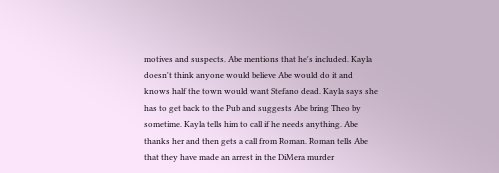motives and suspects. Abe mentions that he's included. Kayla doesn't think anyone would believe Abe would do it and knows half the town would want Stefano dead. Kayla says she has to get back to the Pub and suggests Abe bring Theo by sometime. Kayla tells him to call if he needs anything. Abe thanks her and then gets a call from Roman. Roman tells Abe that they have made an arrest in the DiMera murder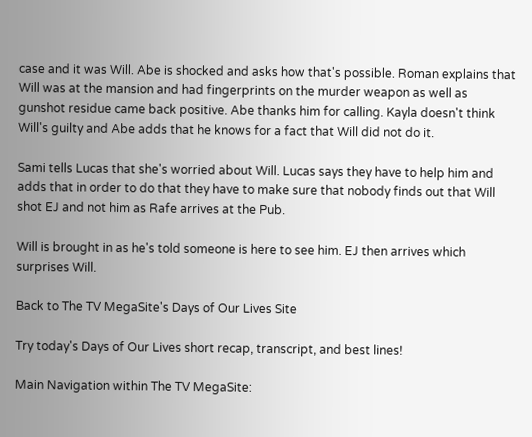case and it was Will. Abe is shocked and asks how that's possible. Roman explains that Will was at the mansion and had fingerprints on the murder weapon as well as gunshot residue came back positive. Abe thanks him for calling. Kayla doesn't think Will's guilty and Abe adds that he knows for a fact that Will did not do it.

Sami tells Lucas that she's worried about Will. Lucas says they have to help him and adds that in order to do that they have to make sure that nobody finds out that Will shot EJ and not him as Rafe arrives at the Pub.

Will is brought in as he's told someone is here to see him. EJ then arrives which surprises Will.

Back to The TV MegaSite's Days of Our Lives Site

Try today's Days of Our Lives short recap, transcript, and best lines!

Main Navigation within The TV MegaSite: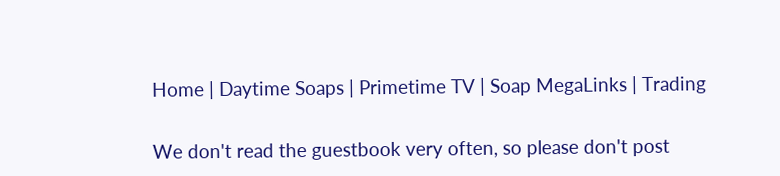Home | Daytime Soaps | Primetime TV | Soap MegaLinks | Trading


We don't read the guestbook very often, so please don't post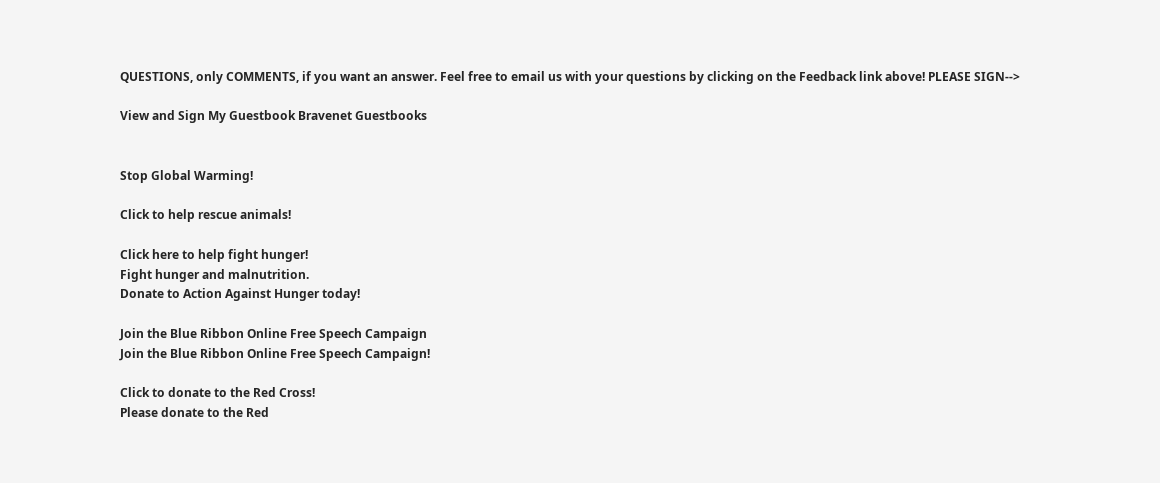QUESTIONS, only COMMENTS, if you want an answer. Feel free to email us with your questions by clicking on the Feedback link above! PLEASE SIGN-->

View and Sign My Guestbook Bravenet Guestbooks


Stop Global Warming!

Click to help rescue animals!

Click here to help fight hunger!
Fight hunger and malnutrition.
Donate to Action Against Hunger today!

Join the Blue Ribbon Online Free Speech Campaign
Join the Blue Ribbon Online Free Speech Campaign!

Click to donate to the Red Cross!
Please donate to the Red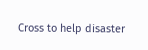Cross to help disaster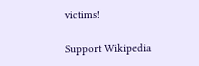victims!

Support Wikipedia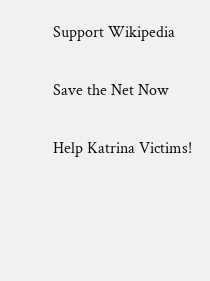Support Wikipedia

Save the Net Now

Help Katrina Victims!